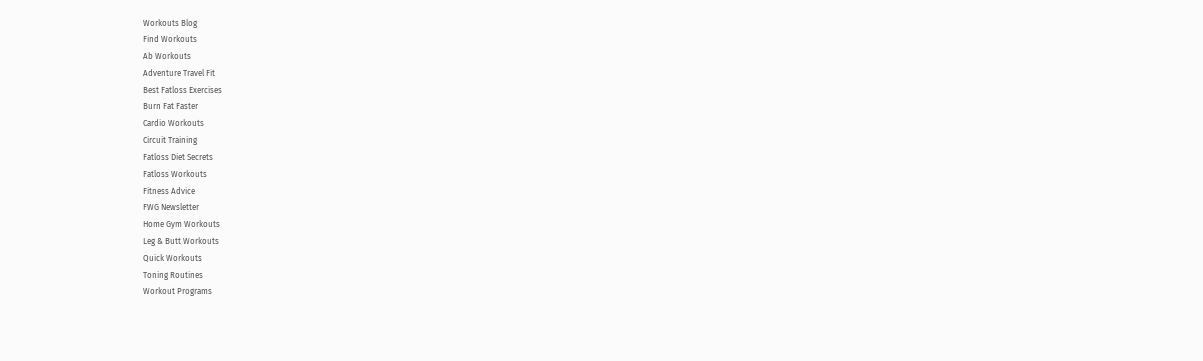Workouts Blog
Find Workouts
Ab Workouts
Adventure Travel Fit
Best Fatloss Exercises
Burn Fat Faster
Cardio Workouts
Circuit Training
Fatloss Diet Secrets
Fatloss Workouts
Fitness Advice
FWG Newsletter
Home Gym Workouts
Leg & Butt Workouts
Quick Workouts
Toning Routines
Workout Programs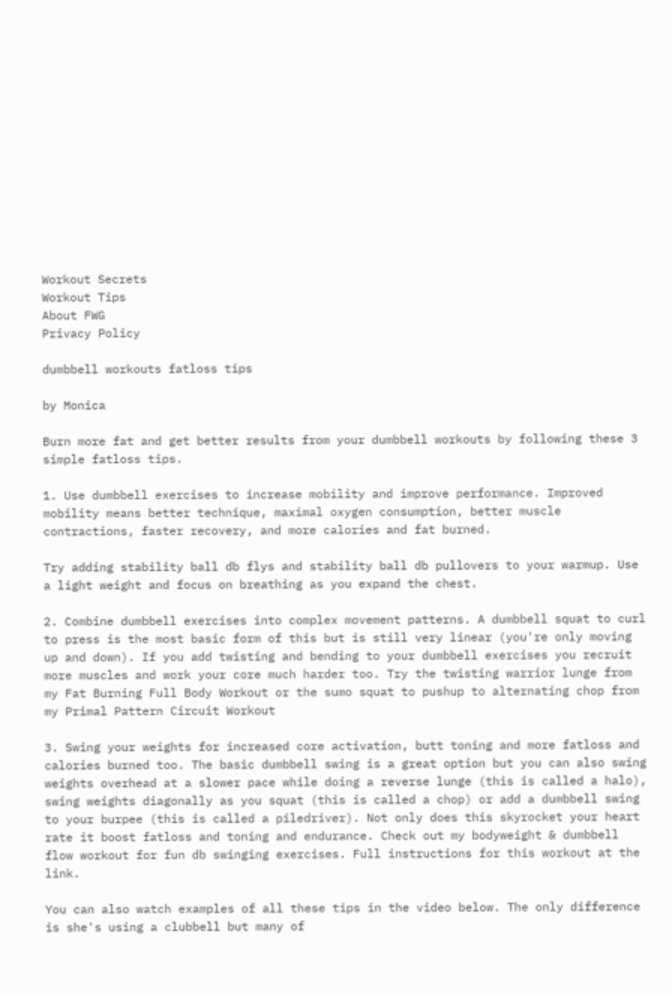Workout Secrets
Workout Tips
About FWG
Privacy Policy

dumbbell workouts fatloss tips

by Monica

Burn more fat and get better results from your dumbbell workouts by following these 3 simple fatloss tips.

1. Use dumbbell exercises to increase mobility and improve performance. Improved mobility means better technique, maximal oxygen consumption, better muscle contractions, faster recovery, and more calories and fat burned.

Try adding stability ball db flys and stability ball db pullovers to your warmup. Use a light weight and focus on breathing as you expand the chest.

2. Combine dumbbell exercises into complex movement patterns. A dumbbell squat to curl to press is the most basic form of this but is still very linear (you're only moving up and down). If you add twisting and bending to your dumbbell exercises you recruit more muscles and work your core much harder too. Try the twisting warrior lunge from my Fat Burning Full Body Workout or the sumo squat to pushup to alternating chop from my Primal Pattern Circuit Workout

3. Swing your weights for increased core activation, butt toning and more fatloss and calories burned too. The basic dumbbell swing is a great option but you can also swing weights overhead at a slower pace while doing a reverse lunge (this is called a halo), swing weights diagonally as you squat (this is called a chop) or add a dumbbell swing to your burpee (this is called a piledriver). Not only does this skyrocket your heart rate it boost fatloss and toning and endurance. Check out my bodyweight & dumbbell flow workout for fun db swinging exercises. Full instructions for this workout at the link.

You can also watch examples of all these tips in the video below. The only difference is she's using a clubbell but many of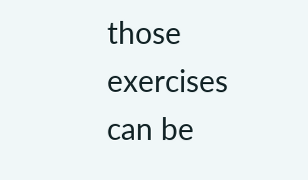those exercises can be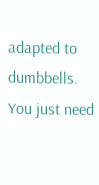adapted to dumbbells. You just need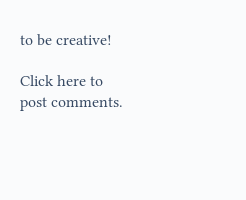to be creative!

Click here to post comments.